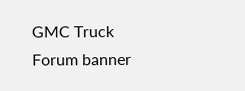GMC Truck Forum banner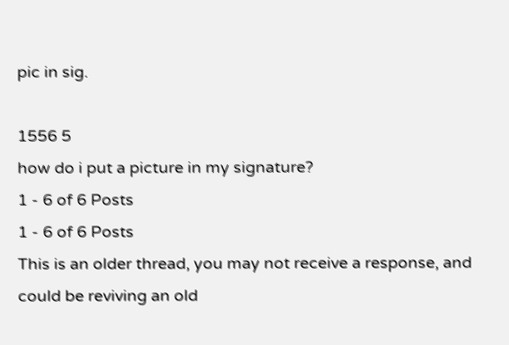pic in sig.

1556 5
how do i put a picture in my signature?
1 - 6 of 6 Posts
1 - 6 of 6 Posts
This is an older thread, you may not receive a response, and could be reviving an old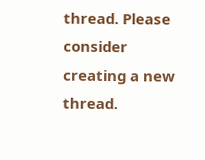thread. Please consider creating a new thread.